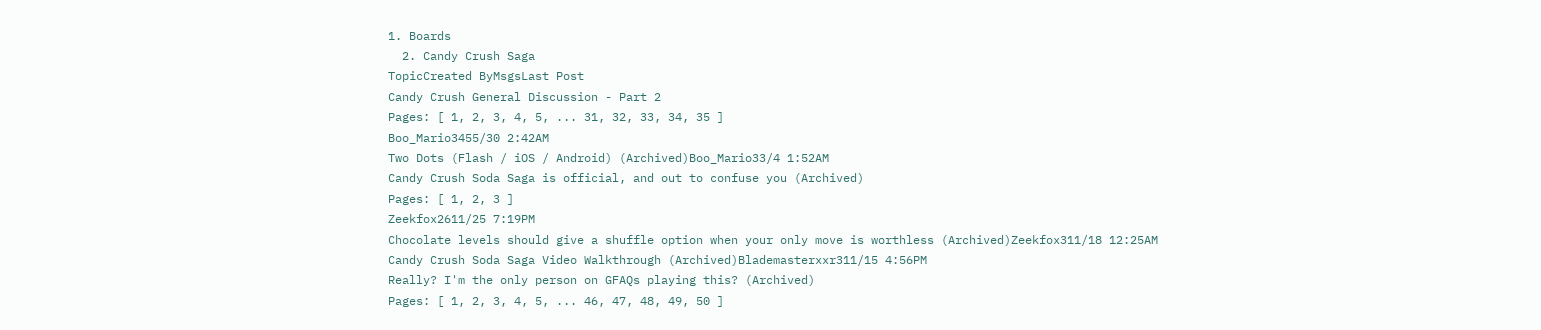1. Boards
  2. Candy Crush Saga
TopicCreated ByMsgsLast Post
Candy Crush General Discussion - Part 2
Pages: [ 1, 2, 3, 4, 5, ... 31, 32, 33, 34, 35 ]
Boo_Mario3455/30 2:42AM
Two Dots (Flash / iOS / Android) (Archived)Boo_Mario33/4 1:52AM
Candy Crush Soda Saga is official, and out to confuse you (Archived)
Pages: [ 1, 2, 3 ]
Zeekfox2611/25 7:19PM
Chocolate levels should give a shuffle option when your only move is worthless (Archived)Zeekfox311/18 12:25AM
Candy Crush Soda Saga Video Walkthrough (Archived)Blademasterxxr311/15 4:56PM
Really? I'm the only person on GFAQs playing this? (Archived)
Pages: [ 1, 2, 3, 4, 5, ... 46, 47, 48, 49, 50 ]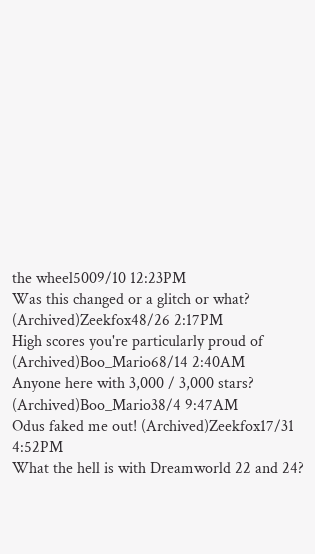the wheel5009/10 12:23PM
Was this changed or a glitch or what? (Archived)Zeekfox48/26 2:17PM
High scores you're particularly proud of (Archived)Boo_Mario68/14 2:40AM
Anyone here with 3,000 / 3,000 stars? (Archived)Boo_Mario38/4 9:47AM
Odus faked me out! (Archived)Zeekfox17/31 4:52PM
What the hell is with Dreamworld 22 and 24?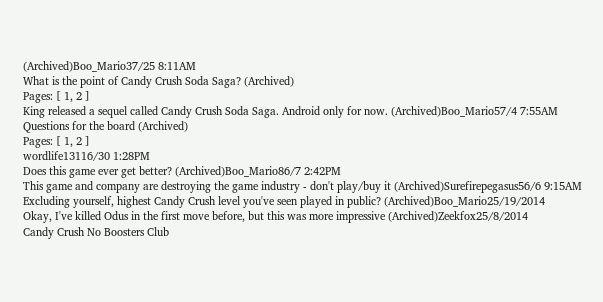(Archived)Boo_Mario37/25 8:11AM
What is the point of Candy Crush Soda Saga? (Archived)
Pages: [ 1, 2 ]
King released a sequel called Candy Crush Soda Saga. Android only for now. (Archived)Boo_Mario57/4 7:55AM
Questions for the board (Archived)
Pages: [ 1, 2 ]
wordlife13116/30 1:28PM
Does this game ever get better? (Archived)Boo_Mario86/7 2:42PM
This game and company are destroying the game industry - don't play/buy it (Archived)Surefirepegasus56/6 9:15AM
Excluding yourself, highest Candy Crush level you've seen played in public? (Archived)Boo_Mario25/19/2014
Okay, I've killed Odus in the first move before, but this was more impressive (Archived)Zeekfox25/8/2014
Candy Crush No Boosters Club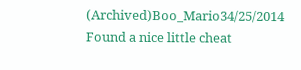(Archived)Boo_Mario34/25/2014
Found a nice little cheat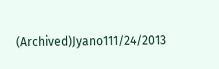(Archived)Jyano111/24/2013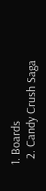1. Boards
  2. Candy Crush Saga